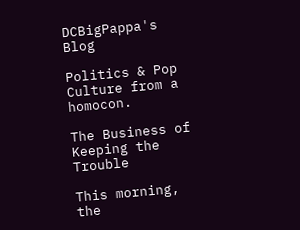DCBigPappa's Blog

Politics & Pop Culture from a homocon.

The Business of Keeping the Trouble

This morning, the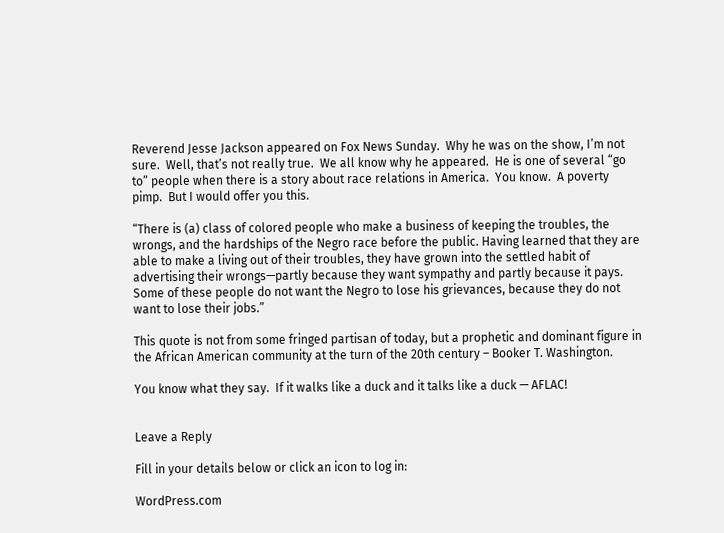Reverend Jesse Jackson appeared on Fox News Sunday.  Why he was on the show, I’m not sure.  Well, that’s not really true.  We all know why he appeared.  He is one of several “go to” people when there is a story about race relations in America.  You know.  A poverty pimp.  But I would offer you this.

“There is (a) class of colored people who make a business of keeping the troubles, the wrongs, and the hardships of the Negro race before the public. Having learned that they are able to make a living out of their troubles, they have grown into the settled habit of advertising their wrongs—partly because they want sympathy and partly because it pays. Some of these people do not want the Negro to lose his grievances, because they do not want to lose their jobs.”

This quote is not from some fringed partisan of today, but a prophetic and dominant figure in the African American community at the turn of the 20th century – Booker T. Washington.

You know what they say.  If it walks like a duck and it talks like a duck — AFLAC!


Leave a Reply

Fill in your details below or click an icon to log in:

WordPress.com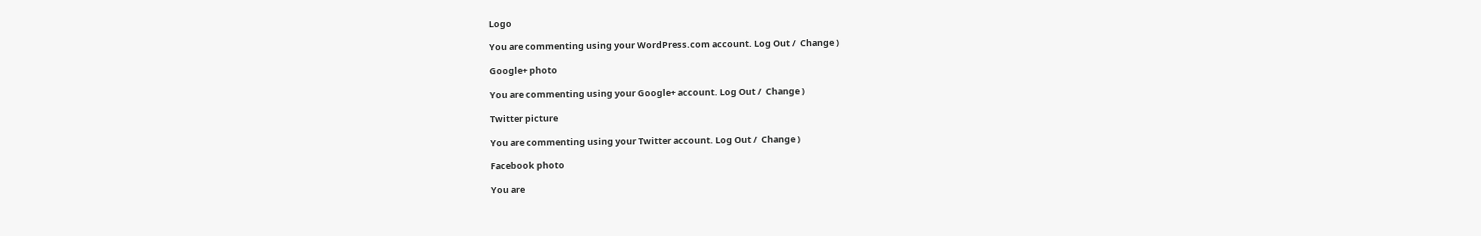Logo

You are commenting using your WordPress.com account. Log Out /  Change )

Google+ photo

You are commenting using your Google+ account. Log Out /  Change )

Twitter picture

You are commenting using your Twitter account. Log Out /  Change )

Facebook photo

You are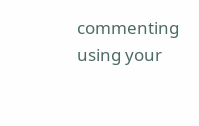commenting using your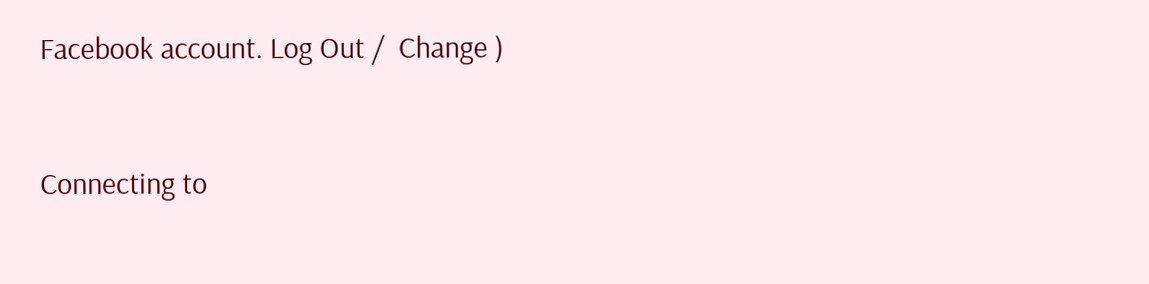Facebook account. Log Out /  Change )


Connecting to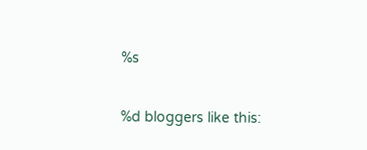%s

%d bloggers like this: